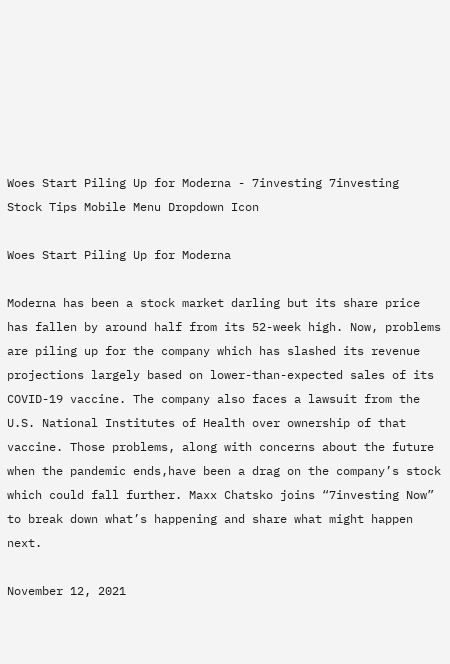Woes Start Piling Up for Moderna - 7investing 7investing
Stock Tips Mobile Menu Dropdown Icon

Woes Start Piling Up for Moderna

Moderna has been a stock market darling but its share price has fallen by around half from its 52-week high. Now, problems are piling up for the company which has slashed its revenue projections largely based on lower-than-expected sales of its COVID-19 vaccine. The company also faces a lawsuit from the U.S. National Institutes of Health over ownership of that vaccine. Those problems, along with concerns about the future when the pandemic ends,have been a drag on the company’s stock which could fall further. Maxx Chatsko joins “7investing Now” to break down what’s happening and share what might happen next.

November 12, 2021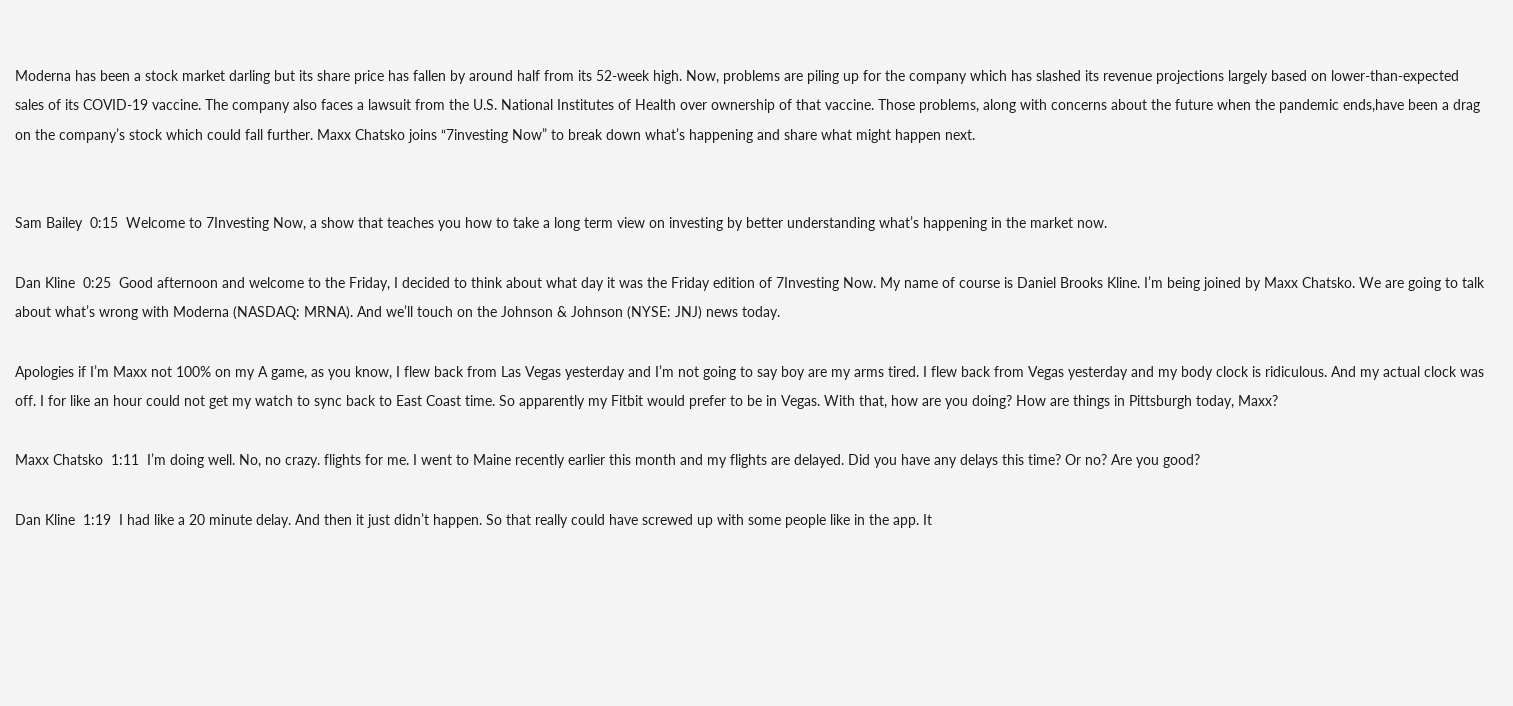Moderna has been a stock market darling but its share price has fallen by around half from its 52-week high. Now, problems are piling up for the company which has slashed its revenue projections largely based on lower-than-expected sales of its COVID-19 vaccine. The company also faces a lawsuit from the U.S. National Institutes of Health over ownership of that vaccine. Those problems, along with concerns about the future when the pandemic ends,have been a drag on the company’s stock which could fall further. Maxx Chatsko joins “7investing Now” to break down what’s happening and share what might happen next.


Sam Bailey  0:15  Welcome to 7Investing Now, a show that teaches you how to take a long term view on investing by better understanding what’s happening in the market now.

Dan Kline  0:25  Good afternoon and welcome to the Friday, I decided to think about what day it was the Friday edition of 7Investing Now. My name of course is Daniel Brooks Kline. I’m being joined by Maxx Chatsko. We are going to talk about what’s wrong with Moderna (NASDAQ: MRNA). And we’ll touch on the Johnson & Johnson (NYSE: JNJ) news today.

Apologies if I’m Maxx not 100% on my A game, as you know, I flew back from Las Vegas yesterday and I’m not going to say boy are my arms tired. I flew back from Vegas yesterday and my body clock is ridiculous. And my actual clock was off. I for like an hour could not get my watch to sync back to East Coast time. So apparently my Fitbit would prefer to be in Vegas. With that, how are you doing? How are things in Pittsburgh today, Maxx?

Maxx Chatsko  1:11  I’m doing well. No, no crazy. flights for me. I went to Maine recently earlier this month and my flights are delayed. Did you have any delays this time? Or no? Are you good?

Dan Kline  1:19  I had like a 20 minute delay. And then it just didn’t happen. So that really could have screwed up with some people like in the app. It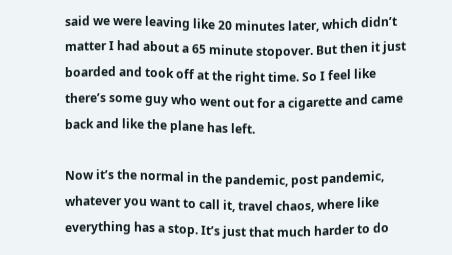said we were leaving like 20 minutes later, which didn’t matter I had about a 65 minute stopover. But then it just boarded and took off at the right time. So I feel like there’s some guy who went out for a cigarette and came back and like the plane has left.

Now it’s the normal in the pandemic, post pandemic, whatever you want to call it, travel chaos, where like everything has a stop. It’s just that much harder to do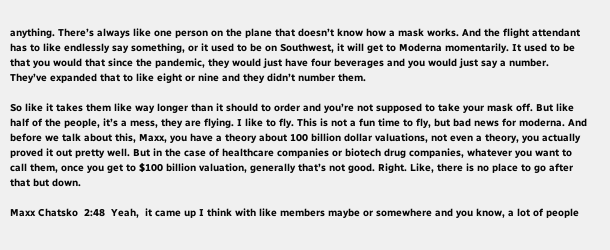anything. There’s always like one person on the plane that doesn’t know how a mask works. And the flight attendant has to like endlessly say something, or it used to be on Southwest, it will get to Moderna momentarily. It used to be that you would that since the pandemic, they would just have four beverages and you would just say a number. They’ve expanded that to like eight or nine and they didn’t number them.

So like it takes them like way longer than it should to order and you’re not supposed to take your mask off. But like half of the people, it’s a mess, they are flying. I like to fly. This is not a fun time to fly, but bad news for moderna. And before we talk about this, Maxx, you have a theory about 100 billion dollar valuations, not even a theory, you actually proved it out pretty well. But in the case of healthcare companies or biotech drug companies, whatever you want to call them, once you get to $100 billion valuation, generally that’s not good. Right. Like, there is no place to go after that but down.

Maxx Chatsko  2:48  Yeah,  it came up I think with like members maybe or somewhere and you know, a lot of people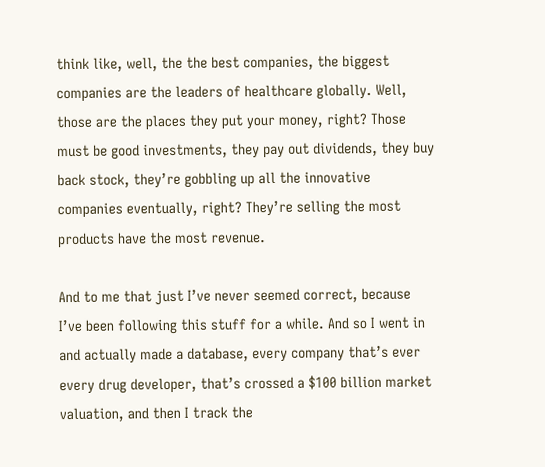think like, well, the the best companies, the biggest companies are the leaders of healthcare globally. Well, those are the places they put your money, right? Those must be good investments, they pay out dividends, they buy back stock, they’re gobbling up all the innovative companies eventually, right? They’re selling the most products have the most revenue.

And to me that just I’ve never seemed correct, because I’ve been following this stuff for a while. And so I went in and actually made a database, every company that’s ever every drug developer, that’s crossed a $100 billion market valuation, and then I track the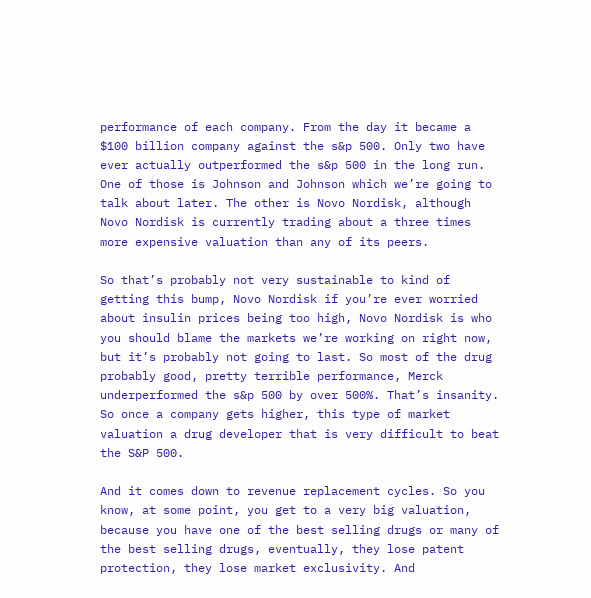performance of each company. From the day it became a $100 billion company against the s&p 500. Only two have ever actually outperformed the s&p 500 in the long run. One of those is Johnson and Johnson which we’re going to talk about later. The other is Novo Nordisk, although Novo Nordisk is currently trading about a three times more expensive valuation than any of its peers.

So that’s probably not very sustainable to kind of getting this bump, Novo Nordisk if you’re ever worried about insulin prices being too high, Novo Nordisk is who you should blame the markets we’re working on right now, but it’s probably not going to last. So most of the drug probably good, pretty terrible performance, Merck underperformed the s&p 500 by over 500%. That’s insanity. So once a company gets higher, this type of market valuation a drug developer that is very difficult to beat the S&P 500.

And it comes down to revenue replacement cycles. So you know, at some point, you get to a very big valuation, because you have one of the best selling drugs or many of the best selling drugs, eventually, they lose patent protection, they lose market exclusivity. And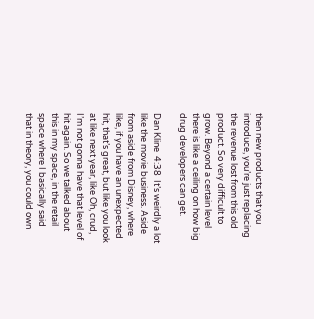then new products that you introduce, you’re just replacing the revenue lost from this old product. So very difficult to grow. Beyond a certain level there is like a ceiling on how big drug developers can get.

Dan Kline  4:38  It’s weirdly a lot like the movie business. Aside from aside from Disney, where like, if you have an unexpected hit, that’s great, but like you look at like next year, like Oh, crud, I’m not gonna have that level of hit again. So we talked about this in my space, in the retail space where I basically said that in theory, you could own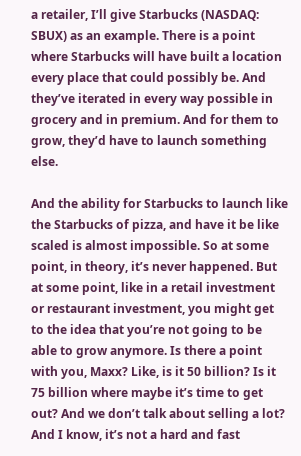a retailer, I’ll give Starbucks (NASDAQ: SBUX) as an example. There is a point where Starbucks will have built a location every place that could possibly be. And they’ve iterated in every way possible in grocery and in premium. And for them to grow, they’d have to launch something else.

And the ability for Starbucks to launch like the Starbucks of pizza, and have it be like scaled is almost impossible. So at some point, in theory, it’s never happened. But at some point, like in a retail investment or restaurant investment, you might get to the idea that you’re not going to be able to grow anymore. Is there a point with you, Maxx? Like, is it 50 billion? Is it 75 billion where maybe it’s time to get out? And we don’t talk about selling a lot? And I know, it’s not a hard and fast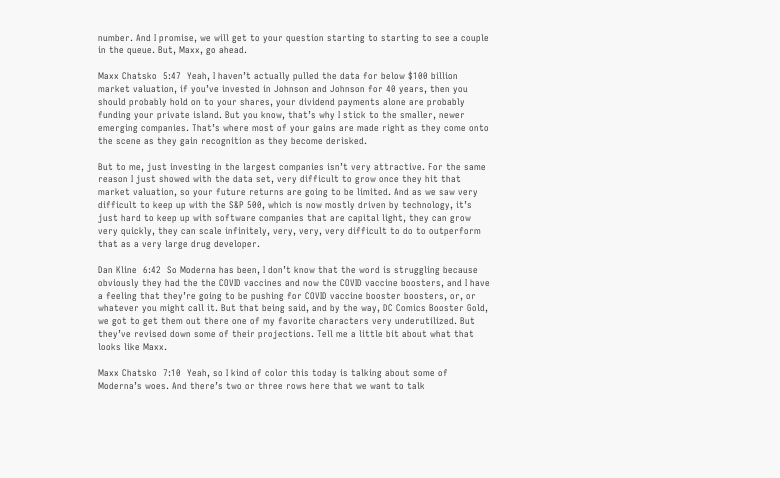number. And I promise, we will get to your question starting to starting to see a couple in the queue. But, Maxx, go ahead.

Maxx Chatsko  5:47  Yeah, I haven’t actually pulled the data for below $100 billion market valuation, if you’ve invested in Johnson and Johnson for 40 years, then you should probably hold on to your shares, your dividend payments alone are probably funding your private island. But you know, that’s why I stick to the smaller, newer emerging companies. That’s where most of your gains are made right as they come onto the scene as they gain recognition as they become derisked.

But to me, just investing in the largest companies isn’t very attractive. For the same reason I just showed with the data set, very difficult to grow once they hit that market valuation, so your future returns are going to be limited. And as we saw very difficult to keep up with the S&P 500, which is now mostly driven by technology, it’s just hard to keep up with software companies that are capital light, they can grow very quickly, they can scale infinitely, very, very, very difficult to do to outperform that as a very large drug developer.

Dan Kline  6:42  So Moderna has been, I don’t know that the word is struggling because obviously they had the the COVID vaccines and now the COVID vaccine boosters, and I have a feeling that they’re going to be pushing for COVID vaccine booster boosters, or, or whatever you might call it. But that being said, and by the way, DC Comics Booster Gold, we got to get them out there one of my favorite characters very underutilized. But they’ve revised down some of their projections. Tell me a little bit about what that looks like Maxx.

Maxx Chatsko  7:10  Yeah, so I kind of color this today is talking about some of Moderna’s woes. And there’s two or three rows here that we want to talk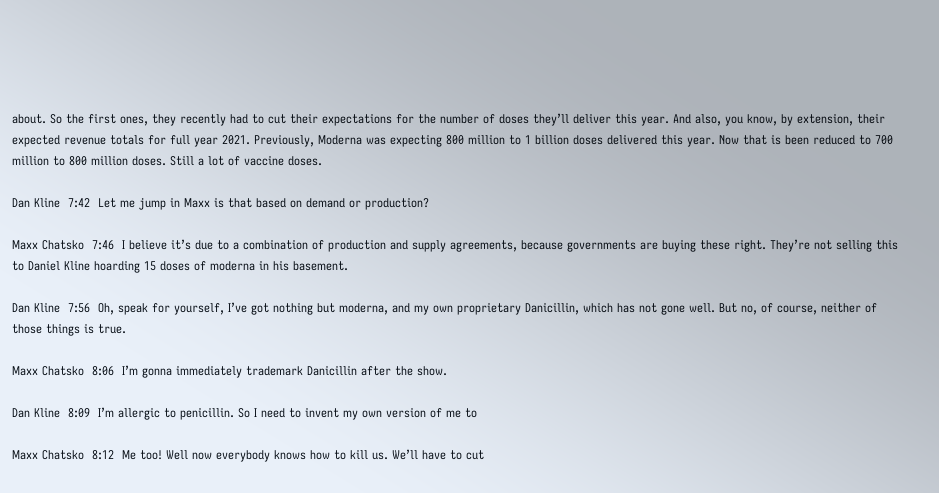about. So the first ones, they recently had to cut their expectations for the number of doses they’ll deliver this year. And also, you know, by extension, their expected revenue totals for full year 2021. Previously, Moderna was expecting 800 million to 1 billion doses delivered this year. Now that is been reduced to 700 million to 800 million doses. Still a lot of vaccine doses.

Dan Kline  7:42  Let me jump in Maxx is that based on demand or production?

Maxx Chatsko  7:46  I believe it’s due to a combination of production and supply agreements, because governments are buying these right. They’re not selling this to Daniel Kline hoarding 15 doses of moderna in his basement.

Dan Kline  7:56  Oh, speak for yourself, I’ve got nothing but moderna, and my own proprietary Danicillin, which has not gone well. But no, of course, neither of those things is true.

Maxx Chatsko  8:06  I’m gonna immediately trademark Danicillin after the show.

Dan Kline  8:09  I’m allergic to penicillin. So I need to invent my own version of me to

Maxx Chatsko  8:12  Me too! Well now everybody knows how to kill us. We’ll have to cut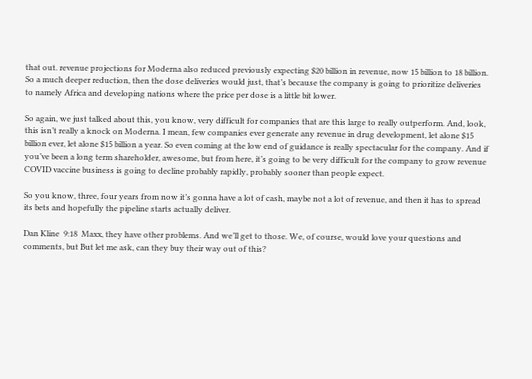that out. revenue projections for Moderna also reduced previously expecting $20 billion in revenue, now 15 billion to 18 billion. So a much deeper reduction, then the dose deliveries would just, that’s because the company is going to prioritize deliveries to namely Africa and developing nations where the price per dose is a little bit lower.

So again, we just talked about this, you know, very difficult for companies that are this large to really outperform. And, look, this isn’t really a knock on Moderna. I mean, few companies ever generate any revenue in drug development, let alone $15 billion ever, let alone $15 billion a year. So even coming at the low end of guidance is really spectacular for the company. And if you’ve been a long term shareholder, awesome, but from here, it’s going to be very difficult for the company to grow revenue COVID vaccine business is going to decline probably rapidly, probably sooner than people expect.

So you know, three, four years from now it’s gonna have a lot of cash, maybe not a lot of revenue, and then it has to spread its bets and hopefully the pipeline starts actually deliver.

Dan Kline  9:18  Maxx, they have other problems. And we’ll get to those. We, of course, would love your questions and comments, but But let me ask, can they buy their way out of this?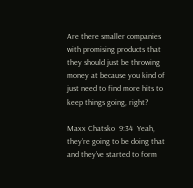Are there smaller companies with promising products that they should just be throwing money at because you kind of just need to find more hits to keep things going, right?

Maxx Chatsko  9:34  Yeah, they’re going to be doing that and they’ve started to form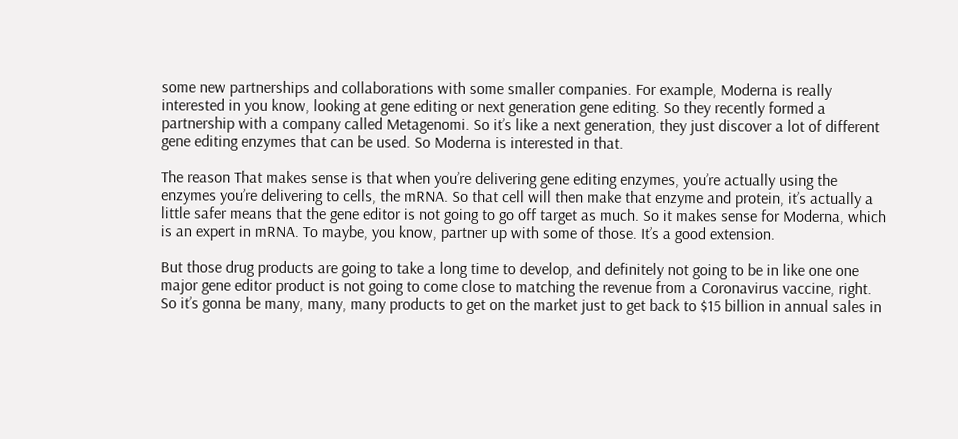some new partnerships and collaborations with some smaller companies. For example, Moderna is really interested in you know, looking at gene editing or next generation gene editing. So they recently formed a partnership with a company called Metagenomi. So it’s like a next generation, they just discover a lot of different gene editing enzymes that can be used. So Moderna is interested in that.

The reason That makes sense is that when you’re delivering gene editing enzymes, you’re actually using the enzymes you’re delivering to cells, the mRNA. So that cell will then make that enzyme and protein, it’s actually a little safer means that the gene editor is not going to go off target as much. So it makes sense for Moderna, which is an expert in mRNA. To maybe, you know, partner up with some of those. It’s a good extension.

But those drug products are going to take a long time to develop, and definitely not going to be in like one one major gene editor product is not going to come close to matching the revenue from a Coronavirus vaccine, right. So it’s gonna be many, many, many products to get on the market just to get back to $15 billion in annual sales in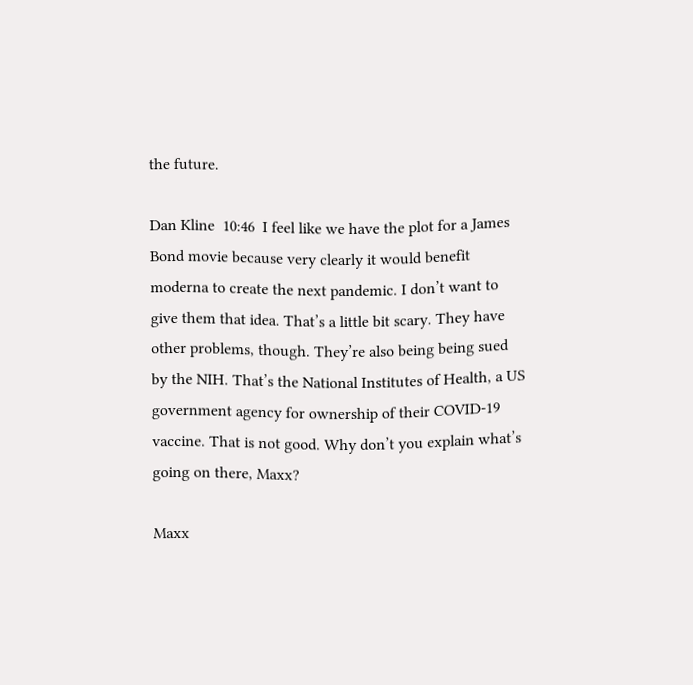the future.

Dan Kline  10:46  I feel like we have the plot for a James Bond movie because very clearly it would benefit moderna to create the next pandemic. I don’t want to give them that idea. That’s a little bit scary. They have other problems, though. They’re also being being sued by the NIH. That’s the National Institutes of Health, a US government agency for ownership of their COVID-19 vaccine. That is not good. Why don’t you explain what’s going on there, Maxx?

Maxx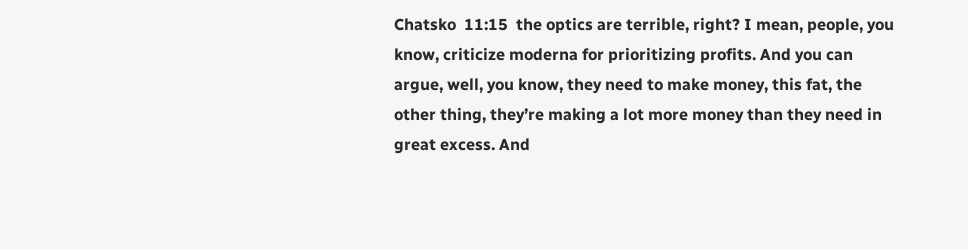Chatsko  11:15  the optics are terrible, right? I mean, people, you know, criticize moderna for prioritizing profits. And you can argue, well, you know, they need to make money, this fat, the other thing, they’re making a lot more money than they need in great excess. And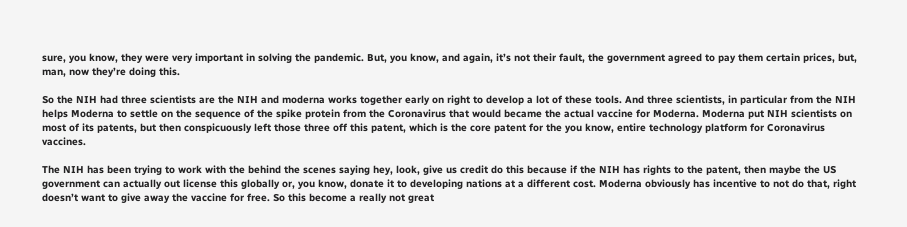sure, you know, they were very important in solving the pandemic. But, you know, and again, it’s not their fault, the government agreed to pay them certain prices, but, man, now they’re doing this.

So the NIH had three scientists are the NIH and moderna works together early on right to develop a lot of these tools. And three scientists, in particular from the NIH helps Moderna to settle on the sequence of the spike protein from the Coronavirus that would became the actual vaccine for Moderna. Moderna put NIH scientists on most of its patents, but then conspicuously left those three off this patent, which is the core patent for the you know, entire technology platform for Coronavirus vaccines.

The NIH has been trying to work with the behind the scenes saying hey, look, give us credit do this because if the NIH has rights to the patent, then maybe the US government can actually out license this globally or, you know, donate it to developing nations at a different cost. Moderna obviously has incentive to not do that, right doesn’t want to give away the vaccine for free. So this become a really not great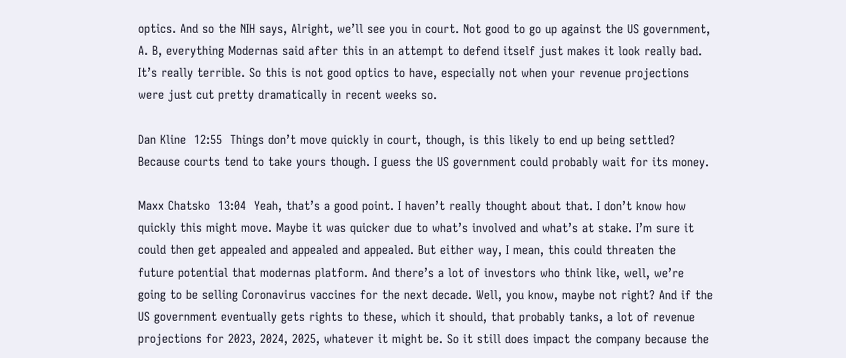optics. And so the NIH says, Alright, we’ll see you in court. Not good to go up against the US government, A. B, everything Modernas said after this in an attempt to defend itself just makes it look really bad. It’s really terrible. So this is not good optics to have, especially not when your revenue projections were just cut pretty dramatically in recent weeks so.

Dan Kline  12:55  Things don’t move quickly in court, though, is this likely to end up being settled? Because courts tend to take yours though. I guess the US government could probably wait for its money.

Maxx Chatsko  13:04  Yeah, that’s a good point. I haven’t really thought about that. I don’t know how quickly this might move. Maybe it was quicker due to what’s involved and what’s at stake. I’m sure it could then get appealed and appealed and appealed. But either way, I mean, this could threaten the future potential that modernas platform. And there’s a lot of investors who think like, well, we’re going to be selling Coronavirus vaccines for the next decade. Well, you know, maybe not right? And if the US government eventually gets rights to these, which it should, that probably tanks, a lot of revenue projections for 2023, 2024, 2025, whatever it might be. So it still does impact the company because the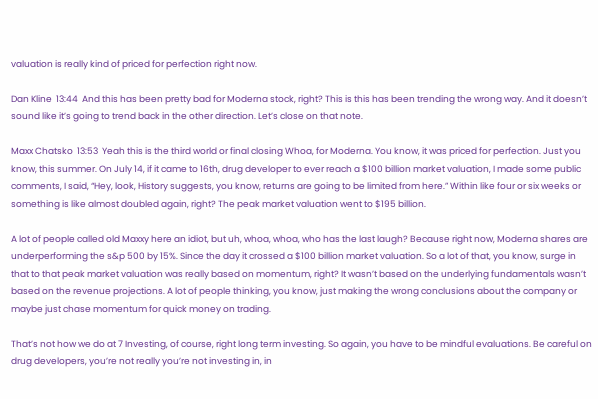valuation is really kind of priced for perfection right now.

Dan Kline  13:44  And this has been pretty bad for Moderna stock, right? This is this has been trending the wrong way. And it doesn’t sound like it’s going to trend back in the other direction. Let’s close on that note.

Maxx Chatsko  13:53  Yeah this is the third world or final closing Whoa, for Moderna. You know, it was priced for perfection. Just you know, this summer. On July 14, if it came to 16th, drug developer to ever reach a $100 billion market valuation, I made some public comments, I said, “Hey, look, History suggests, you know, returns are going to be limited from here.” Within like four or six weeks or something is like almost doubled again, right? The peak market valuation went to $195 billion.

A lot of people called old Maxxy here an idiot, but uh, whoa, whoa, who has the last laugh? Because right now, Moderna shares are underperforming the s&p 500 by 15%. Since the day it crossed a $100 billion market valuation. So a lot of that, you know, surge in that to that peak market valuation was really based on momentum, right? It wasn’t based on the underlying fundamentals wasn’t based on the revenue projections. A lot of people thinking, you know, just making the wrong conclusions about the company or maybe just chase momentum for quick money on trading.

That’s not how we do at 7 Investing, of course, right long term investing. So again, you have to be mindful evaluations. Be careful on drug developers, you’re not really you’re not investing in, in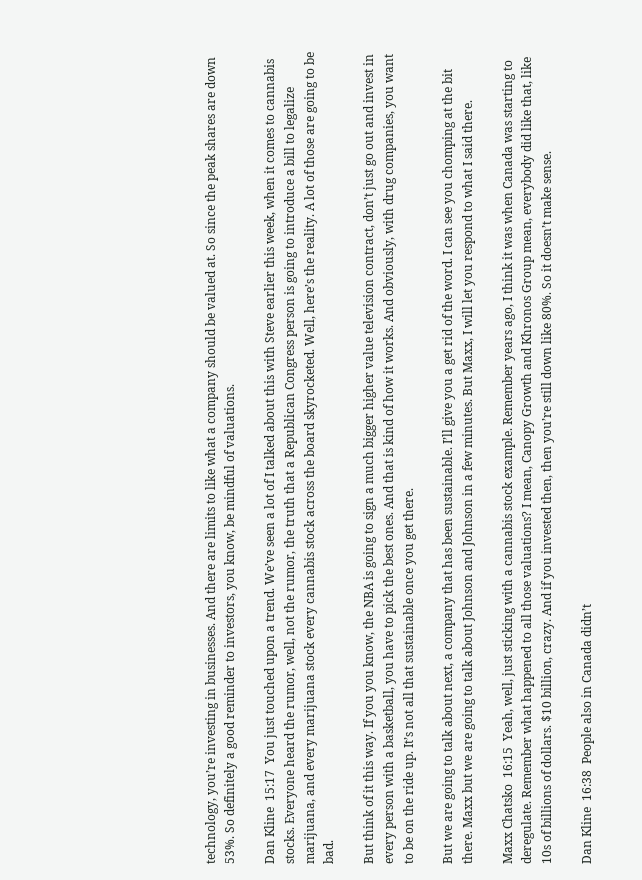technology, you’re investing in businesses. And there are limits to like what a company should be valued at. So since the peak shares are down 53%. So definitely a good reminder to investors, you know, be mindful of valuations.

Dan Kline  15:17  You just touched upon a trend. We’ve seen a lot of I talked about this with Steve earlier this week, when it comes to cannabis stocks. Everyone heard the rumor, well, not the rumor, the truth that a Republican Congress person is going to introduce a bill to legalize marijuana, and every marijuana stock every cannabis stock across the board skyrocketed. Well, here’s the reality. A lot of those are going to be bad.

But think of it this way. If you you know, the NBA is going to sign a much bigger higher value television contract, don’t just go out and invest in every person with a basketball, you have to pick the best ones. And that is kind of how it works. And obviously, with drug companies, you want to be on the ride up. It’s not all that sustainable once you get there.

But we are going to talk about next, a company that has been sustainable. I’ll give you a get rid of the word. I can see you chomping at the bit there. Maxx but we are going to talk about Johnson and Johnson in a few minutes. But Maxx, I will let you respond to what I said there.

Maxx Chatsko  16:15  Yeah, well, just sticking with a cannabis stock example. Remember years ago, I think it was when Canada was starting to deregulate. Remember what happened to all those valuations? I mean, Canopy Growth and Khronos Group mean, everybody did like that, like 10s of billions of dollars. $10 billion, crazy. And if you invested then, then you’re still down like 80%. So it doesn’t make sense.

Dan Kline  16:38  People also in Canada didn’t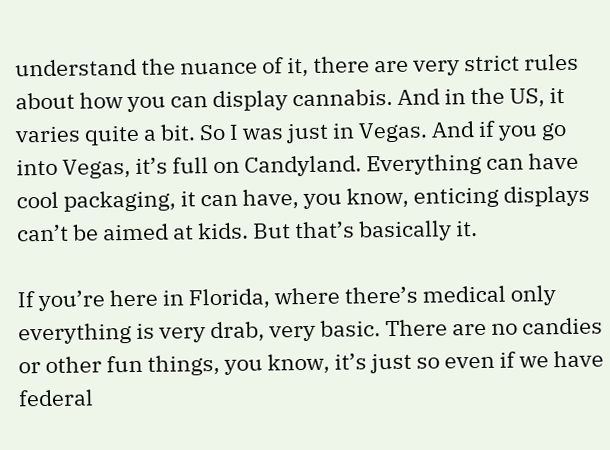understand the nuance of it, there are very strict rules about how you can display cannabis. And in the US, it varies quite a bit. So I was just in Vegas. And if you go into Vegas, it’s full on Candyland. Everything can have cool packaging, it can have, you know, enticing displays can’t be aimed at kids. But that’s basically it.

If you’re here in Florida, where there’s medical only everything is very drab, very basic. There are no candies or other fun things, you know, it’s just so even if we have federal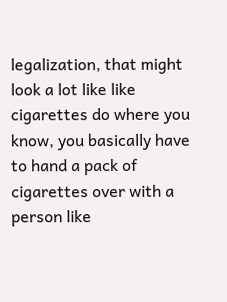legalization, that might look a lot like like cigarettes do where you know, you basically have to hand a pack of cigarettes over with a person like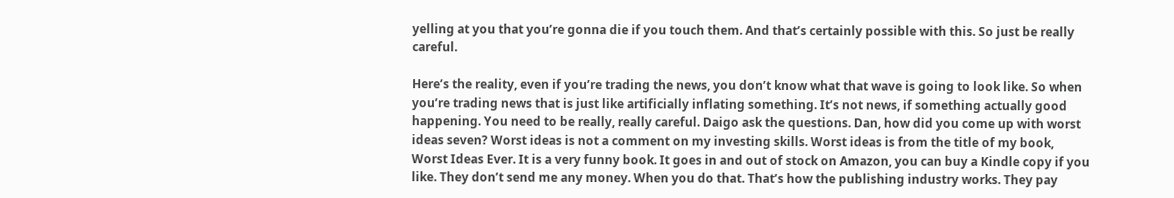yelling at you that you’re gonna die if you touch them. And that’s certainly possible with this. So just be really careful.

Here’s the reality, even if you’re trading the news, you don’t know what that wave is going to look like. So when you’re trading news that is just like artificially inflating something. It’s not news, if something actually good happening. You need to be really, really careful. Daigo ask the questions. Dan, how did you come up with worst ideas seven? Worst ideas is not a comment on my investing skills. Worst ideas is from the title of my book, Worst Ideas Ever. It is a very funny book. It goes in and out of stock on Amazon, you can buy a Kindle copy if you like. They don’t send me any money. When you do that. That’s how the publishing industry works. They pay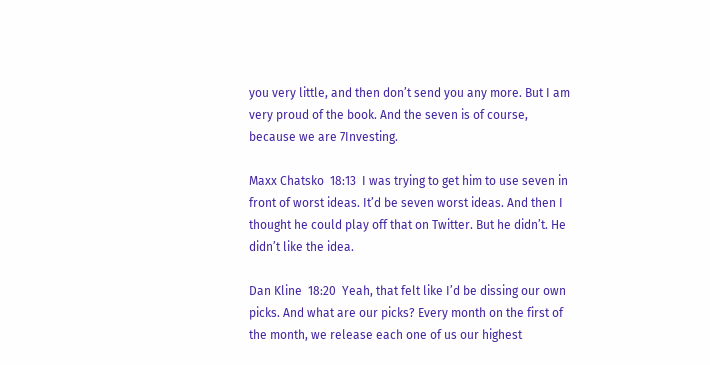you very little, and then don’t send you any more. But I am very proud of the book. And the seven is of course, because we are 7Investing.

Maxx Chatsko  18:13  I was trying to get him to use seven in front of worst ideas. It’d be seven worst ideas. And then I thought he could play off that on Twitter. But he didn’t. He didn’t like the idea.

Dan Kline  18:20  Yeah, that felt like I’d be dissing our own picks. And what are our picks? Every month on the first of the month, we release each one of us our highest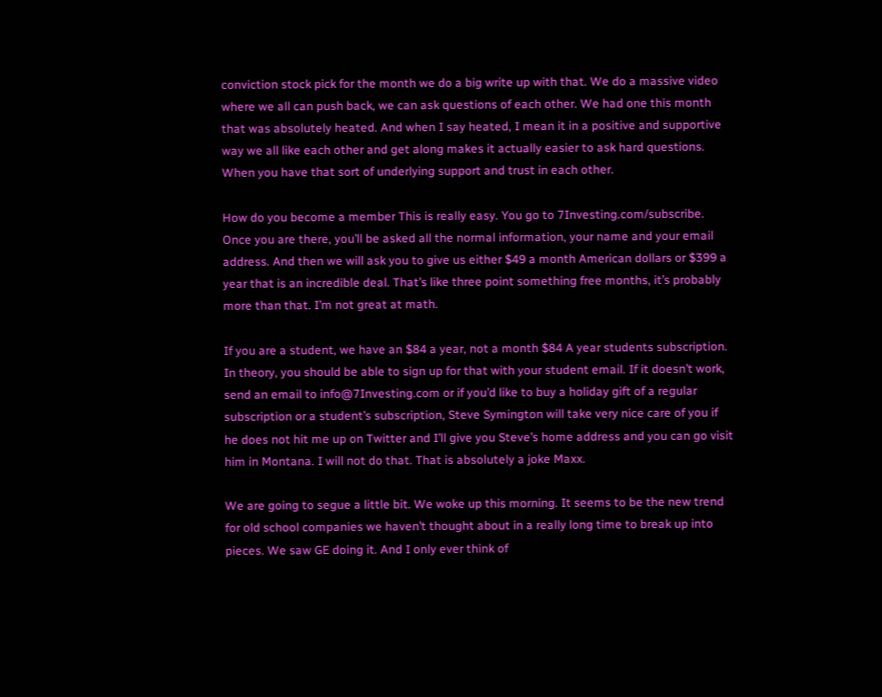conviction stock pick for the month we do a big write up with that. We do a massive video where we all can push back, we can ask questions of each other. We had one this month that was absolutely heated. And when I say heated, I mean it in a positive and supportive way we all like each other and get along makes it actually easier to ask hard questions. When you have that sort of underlying support and trust in each other.

How do you become a member This is really easy. You go to 7Investing.com/subscribe. Once you are there, you’ll be asked all the normal information, your name and your email address. And then we will ask you to give us either $49 a month American dollars or $399 a year that is an incredible deal. That’s like three point something free months, it’s probably more than that. I’m not great at math.

If you are a student, we have an $84 a year, not a month $84 A year students subscription. In theory, you should be able to sign up for that with your student email. If it doesn’t work, send an email to info@7Investing.com or if you’d like to buy a holiday gift of a regular subscription or a student’s subscription, Steve Symington will take very nice care of you if he does not hit me up on Twitter and I’ll give you Steve’s home address and you can go visit him in Montana. I will not do that. That is absolutely a joke Maxx.

We are going to segue a little bit. We woke up this morning. It seems to be the new trend for old school companies we haven’t thought about in a really long time to break up into pieces. We saw GE doing it. And I only ever think of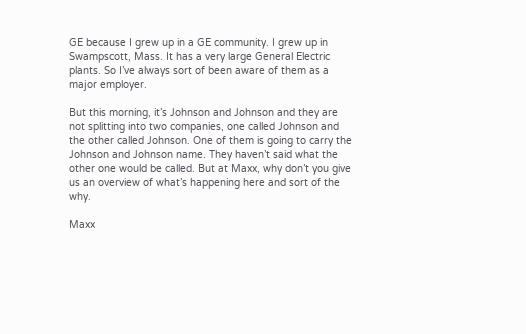GE because I grew up in a GE community. I grew up in Swampscott, Mass. It has a very large General Electric plants. So I’ve always sort of been aware of them as a major employer.

But this morning, it’s Johnson and Johnson and they are not splitting into two companies, one called Johnson and the other called Johnson. One of them is going to carry the Johnson and Johnson name. They haven’t said what the other one would be called. But at Maxx, why don’t you give us an overview of what’s happening here and sort of the why.

Maxx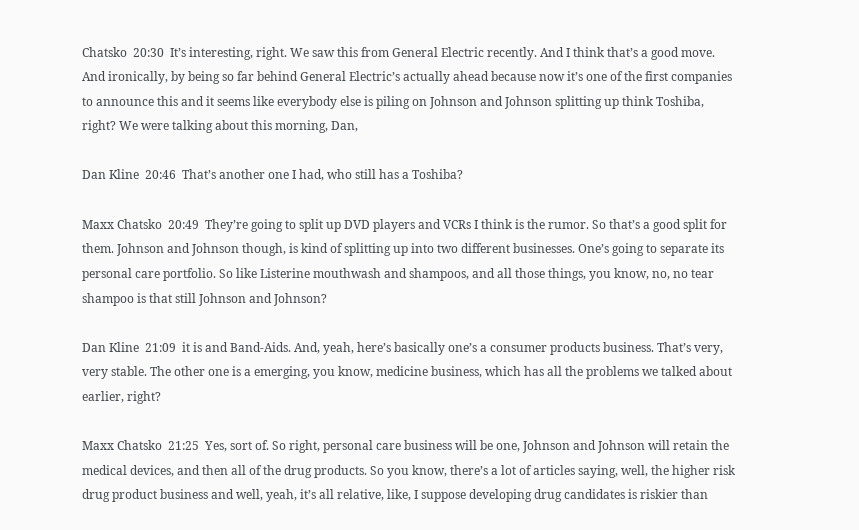Chatsko  20:30  It’s interesting, right. We saw this from General Electric recently. And I think that’s a good move. And ironically, by being so far behind General Electric’s actually ahead because now it’s one of the first companies to announce this and it seems like everybody else is piling on Johnson and Johnson splitting up think Toshiba, right? We were talking about this morning, Dan,

Dan Kline  20:46  That’s another one I had, who still has a Toshiba?

Maxx Chatsko  20:49  They’re going to split up DVD players and VCRs I think is the rumor. So that’s a good split for them. Johnson and Johnson though, is kind of splitting up into two different businesses. One’s going to separate its personal care portfolio. So like Listerine mouthwash and shampoos, and all those things, you know, no, no tear shampoo is that still Johnson and Johnson?

Dan Kline  21:09  it is and Band-Aids. And, yeah, here’s basically one’s a consumer products business. That’s very, very stable. The other one is a emerging, you know, medicine business, which has all the problems we talked about earlier, right?

Maxx Chatsko  21:25  Yes, sort of. So right, personal care business will be one, Johnson and Johnson will retain the medical devices, and then all of the drug products. So you know, there’s a lot of articles saying, well, the higher risk drug product business and well, yeah, it’s all relative, like, I suppose developing drug candidates is riskier than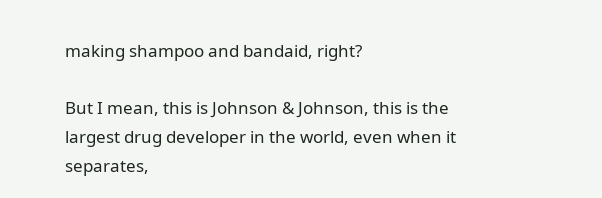making shampoo and bandaid, right?

But I mean, this is Johnson & Johnson, this is the largest drug developer in the world, even when it separates,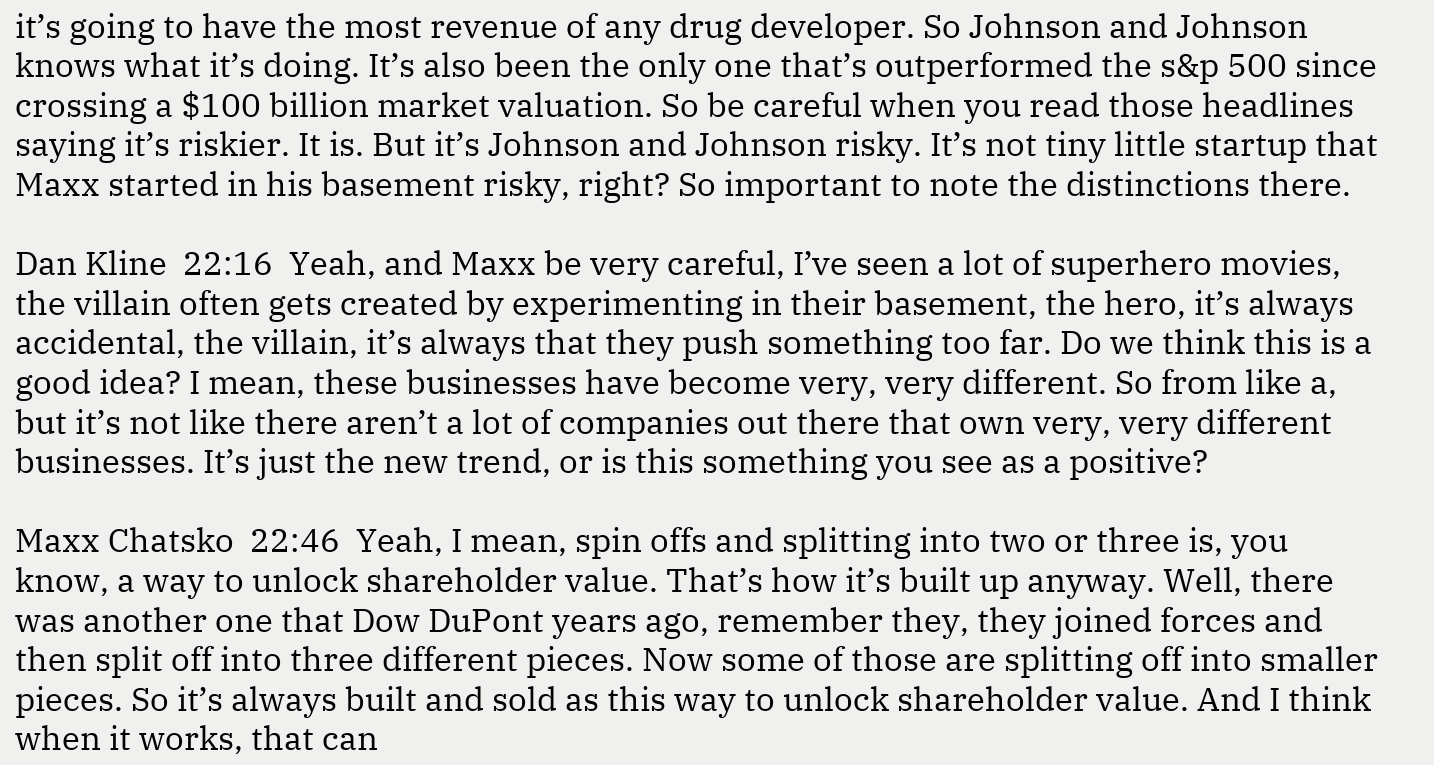it’s going to have the most revenue of any drug developer. So Johnson and Johnson knows what it’s doing. It’s also been the only one that’s outperformed the s&p 500 since crossing a $100 billion market valuation. So be careful when you read those headlines saying it’s riskier. It is. But it’s Johnson and Johnson risky. It’s not tiny little startup that Maxx started in his basement risky, right? So important to note the distinctions there.

Dan Kline  22:16  Yeah, and Maxx be very careful, I’ve seen a lot of superhero movies, the villain often gets created by experimenting in their basement, the hero, it’s always accidental, the villain, it’s always that they push something too far. Do we think this is a good idea? I mean, these businesses have become very, very different. So from like a, but it’s not like there aren’t a lot of companies out there that own very, very different businesses. It’s just the new trend, or is this something you see as a positive?

Maxx Chatsko  22:46  Yeah, I mean, spin offs and splitting into two or three is, you know, a way to unlock shareholder value. That’s how it’s built up anyway. Well, there was another one that Dow DuPont years ago, remember they, they joined forces and then split off into three different pieces. Now some of those are splitting off into smaller pieces. So it’s always built and sold as this way to unlock shareholder value. And I think when it works, that can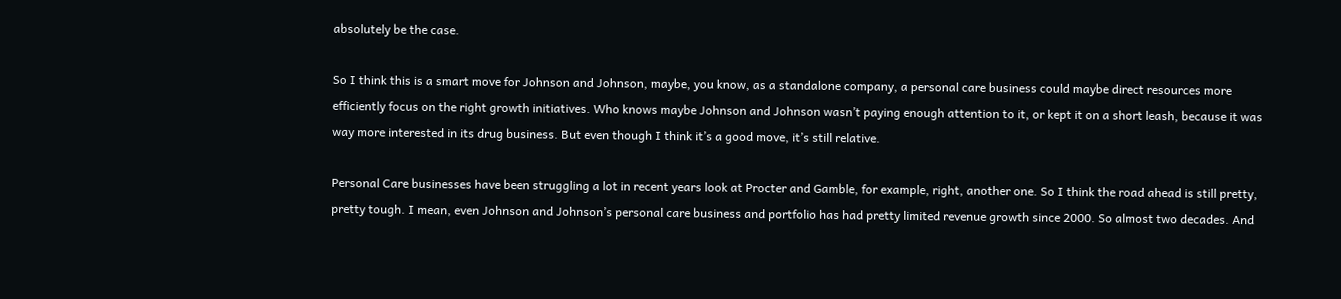absolutely be the case.

So I think this is a smart move for Johnson and Johnson, maybe, you know, as a standalone company, a personal care business could maybe direct resources more efficiently focus on the right growth initiatives. Who knows maybe Johnson and Johnson wasn’t paying enough attention to it, or kept it on a short leash, because it was way more interested in its drug business. But even though I think it’s a good move, it’s still relative.

Personal Care businesses have been struggling a lot in recent years look at Procter and Gamble, for example, right, another one. So I think the road ahead is still pretty, pretty tough. I mean, even Johnson and Johnson’s personal care business and portfolio has had pretty limited revenue growth since 2000. So almost two decades. And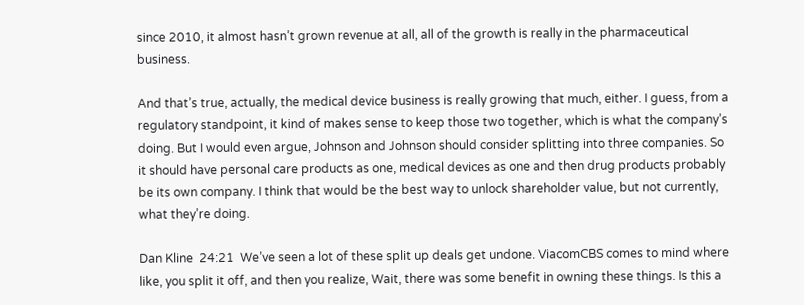since 2010, it almost hasn’t grown revenue at all, all of the growth is really in the pharmaceutical business.

And that’s true, actually, the medical device business is really growing that much, either. I guess, from a regulatory standpoint, it kind of makes sense to keep those two together, which is what the company’s doing. But I would even argue, Johnson and Johnson should consider splitting into three companies. So it should have personal care products as one, medical devices as one and then drug products probably be its own company. I think that would be the best way to unlock shareholder value, but not currently, what they’re doing.

Dan Kline  24:21  We’ve seen a lot of these split up deals get undone. ViacomCBS comes to mind where like, you split it off, and then you realize, Wait, there was some benefit in owning these things. Is this a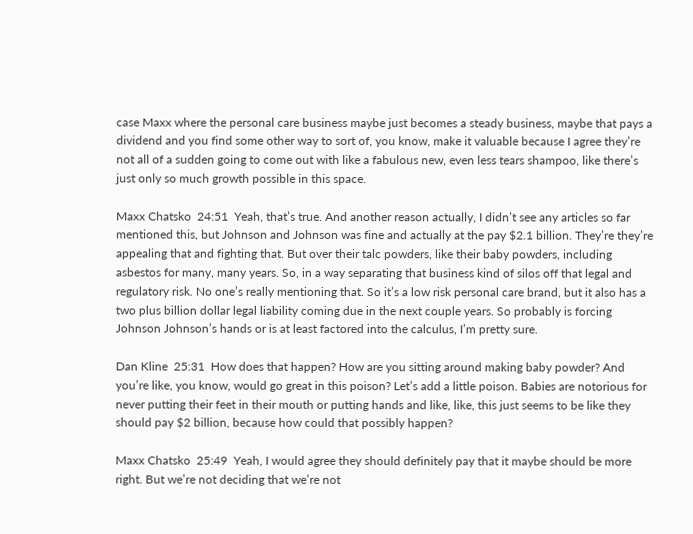case Maxx where the personal care business maybe just becomes a steady business, maybe that pays a dividend and you find some other way to sort of, you know, make it valuable because I agree they’re not all of a sudden going to come out with like a fabulous new, even less tears shampoo, like there’s just only so much growth possible in this space.

Maxx Chatsko  24:51  Yeah, that’s true. And another reason actually, I didn’t see any articles so far mentioned this, but Johnson and Johnson was fine and actually at the pay $2.1 billion. They’re they’re appealing that and fighting that. But over their talc powders, like their baby powders, including asbestos for many, many years. So, in a way separating that business kind of silos off that legal and regulatory risk. No one’s really mentioning that. So it’s a low risk personal care brand, but it also has a two plus billion dollar legal liability coming due in the next couple years. So probably is forcing Johnson Johnson’s hands or is at least factored into the calculus, I’m pretty sure.

Dan Kline  25:31  How does that happen? How are you sitting around making baby powder? And you’re like, you know, would go great in this poison? Let’s add a little poison. Babies are notorious for never putting their feet in their mouth or putting hands and like, like, this just seems to be like they should pay $2 billion, because how could that possibly happen?

Maxx Chatsko  25:49  Yeah, I would agree they should definitely pay that it maybe should be more right. But we’re not deciding that we’re not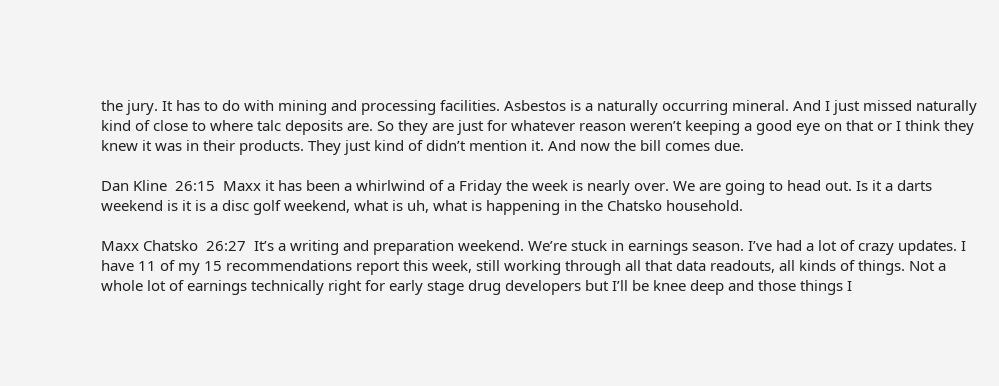the jury. It has to do with mining and processing facilities. Asbestos is a naturally occurring mineral. And I just missed naturally kind of close to where talc deposits are. So they are just for whatever reason weren’t keeping a good eye on that or I think they knew it was in their products. They just kind of didn’t mention it. And now the bill comes due.

Dan Kline  26:15  Maxx it has been a whirlwind of a Friday the week is nearly over. We are going to head out. Is it a darts weekend is it is a disc golf weekend, what is uh, what is happening in the Chatsko household.

Maxx Chatsko  26:27  It’s a writing and preparation weekend. We’re stuck in earnings season. I’ve had a lot of crazy updates. I have 11 of my 15 recommendations report this week, still working through all that data readouts, all kinds of things. Not a whole lot of earnings technically right for early stage drug developers but I’ll be knee deep and those things I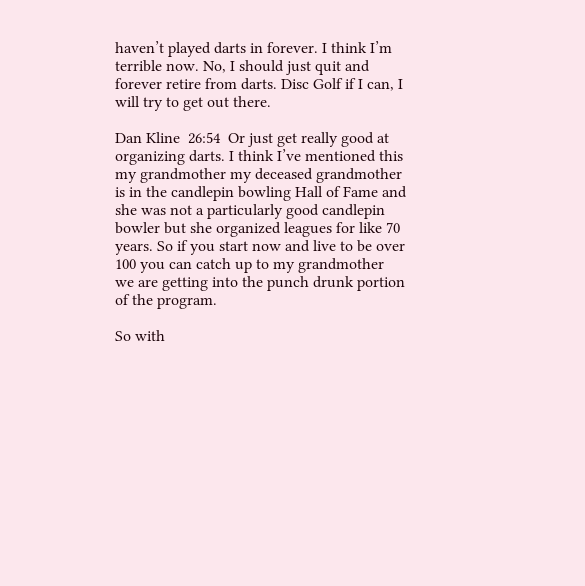haven’t played darts in forever. I think I’m terrible now. No, I should just quit and forever retire from darts. Disc Golf if I can, I will try to get out there.

Dan Kline  26:54  Or just get really good at organizing darts. I think I’ve mentioned this my grandmother my deceased grandmother is in the candlepin bowling Hall of Fame and she was not a particularly good candlepin bowler but she organized leagues for like 70 years. So if you start now and live to be over 100 you can catch up to my grandmother we are getting into the punch drunk portion of the program.

So with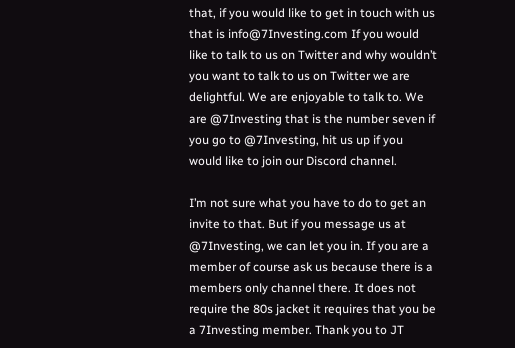that, if you would like to get in touch with us that is info@7Investing.com If you would like to talk to us on Twitter and why wouldn’t you want to talk to us on Twitter we are delightful. We are enjoyable to talk to. We are @7Investing that is the number seven if you go to @7Investing, hit us up if you would like to join our Discord channel.

I’m not sure what you have to do to get an invite to that. But if you message us at @7Investing, we can let you in. If you are a member of course ask us because there is a members only channel there. It does not require the 80s jacket it requires that you be a 7Investing member. Thank you to JT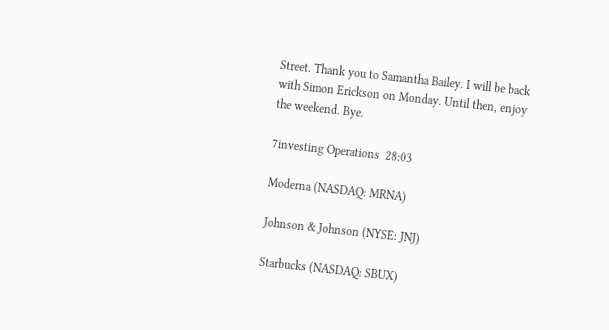Street. Thank you to Samantha Bailey. I will be back with Simon Erickson on Monday. Until then, enjoy the weekend. Bye.

7investing Operations  28:03

Moderna (NASDAQ: MRNA)

Johnson & Johnson (NYSE: JNJ)

Starbucks (NASDAQ: SBUX)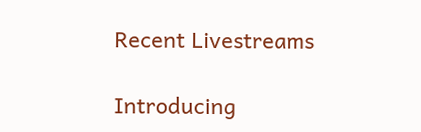Recent Livestreams

Introducing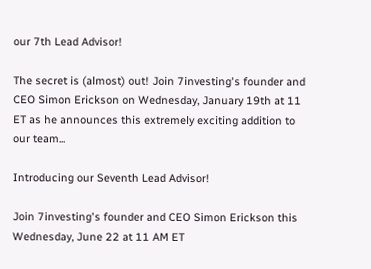our 7th Lead Advisor!

The secret is (almost) out! Join 7investing's founder and CEO Simon Erickson on Wednesday, January 19th at 11 ET as he announces this extremely exciting addition to our team...

Introducing our Seventh Lead Advisor!

Join 7investing's founder and CEO Simon Erickson this Wednesday, June 22 at 11 AM ET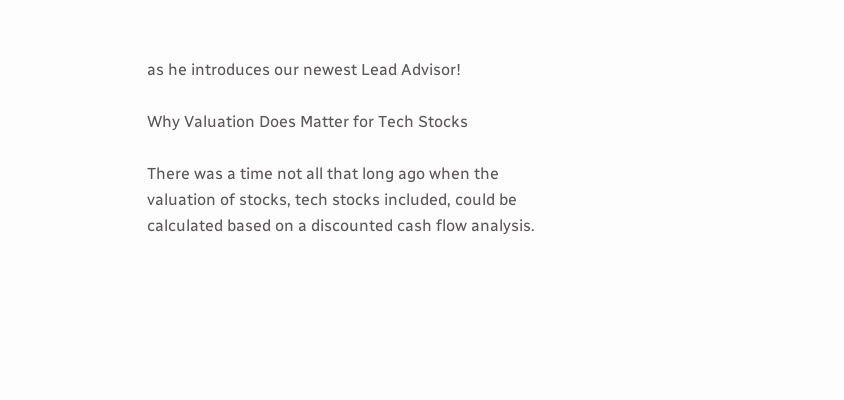as he introduces our newest Lead Advisor!

Why Valuation Does Matter for Tech Stocks

There was a time not all that long ago when the valuation of stocks, tech stocks included, could be calculated based on a discounted cash flow analysis.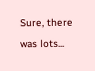Sure, there was lots...